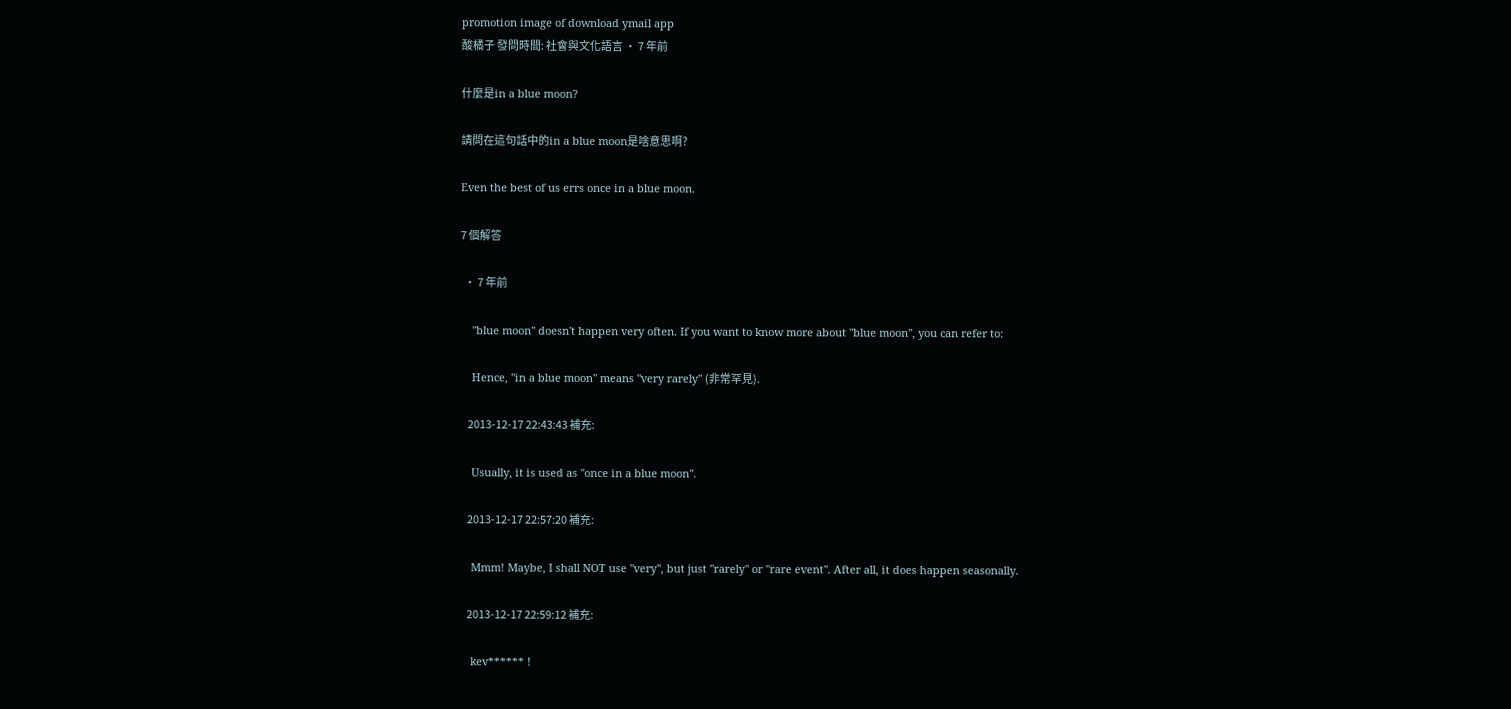promotion image of download ymail app
酸橘子 發問時間: 社會與文化語言 · 7 年前

什麼是in a blue moon?

請問在這句話中的in a blue moon是啥意思啊?

Even the best of us errs once in a blue moon.

7 個解答

  • 7 年前

    "blue moon" doesn't happen very often. If you want to know more about "blue moon", you can refer to:

    Hence, "in a blue moon" means "very rarely" (非常罕見).

    2013-12-17 22:43:43 補充:

    Usually, it is used as "once in a blue moon".

    2013-12-17 22:57:20 補充:

    Mmm! Maybe, I shall NOT use "very", but just "rarely" or "rare event". After all, it does happen seasonally.

    2013-12-17 22:59:12 補充:

    kev****** !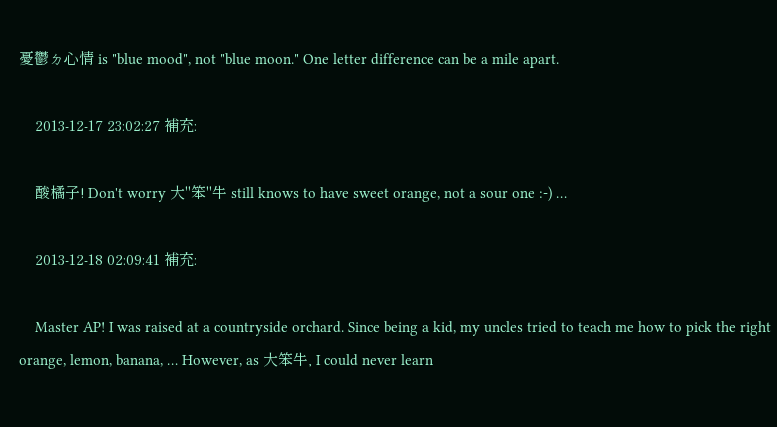憂鬱ㄉ心情 is "blue mood", not "blue moon." One letter difference can be a mile apart.

    2013-12-17 23:02:27 補充:

    酸橘子! Don't worry 大"笨"牛 still knows to have sweet orange, not a sour one :-) …

    2013-12-18 02:09:41 補充:

    Master AP! I was raised at a countryside orchard. Since being a kid, my uncles tried to teach me how to pick the right orange, lemon, banana, … However, as 大笨牛, I could never learn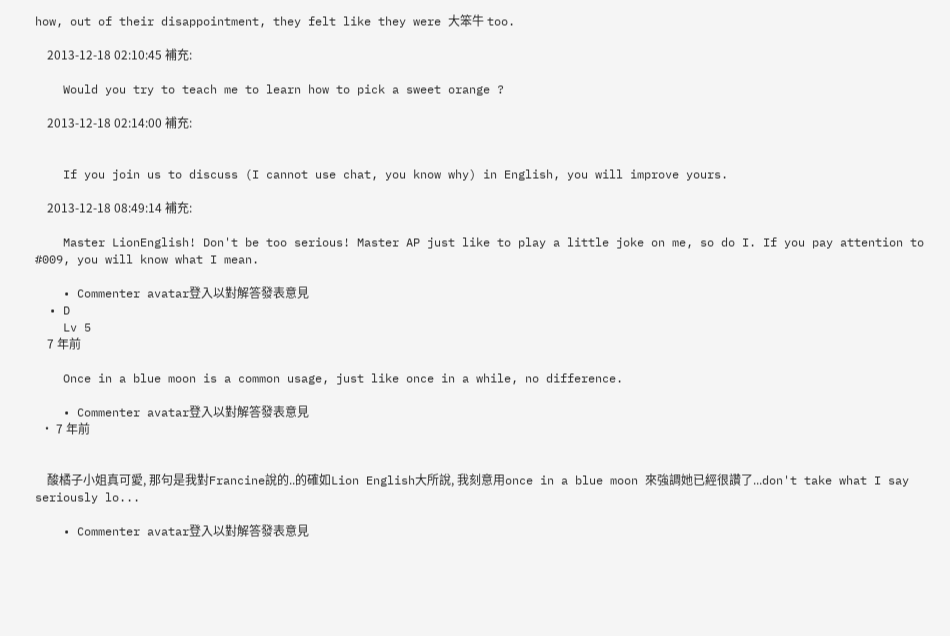how, out of their disappointment, they felt like they were 大笨牛 too.

    2013-12-18 02:10:45 補充:

    Would you try to teach me to learn how to pick a sweet orange ?

    2013-12-18 02:14:00 補充:


    If you join us to discuss (I cannot use chat, you know why) in English, you will improve yours.

    2013-12-18 08:49:14 補充:

    Master LionEnglish! Don't be too serious! Master AP just like to play a little joke on me, so do I. If you pay attention to #009, you will know what I mean.

    • Commenter avatar登入以對解答發表意見
  • D
    Lv 5
    7 年前

    Once in a blue moon is a common usage, just like once in a while, no difference.

    • Commenter avatar登入以對解答發表意見
  • 7 年前


    酸橘子小姐真可愛, 那句是我對Francine說的..的確如Lion English大所說, 我刻意用once in a blue moon 來強調她已經很讚了...don't take what I say seriously lo...

    • Commenter avatar登入以對解答發表意見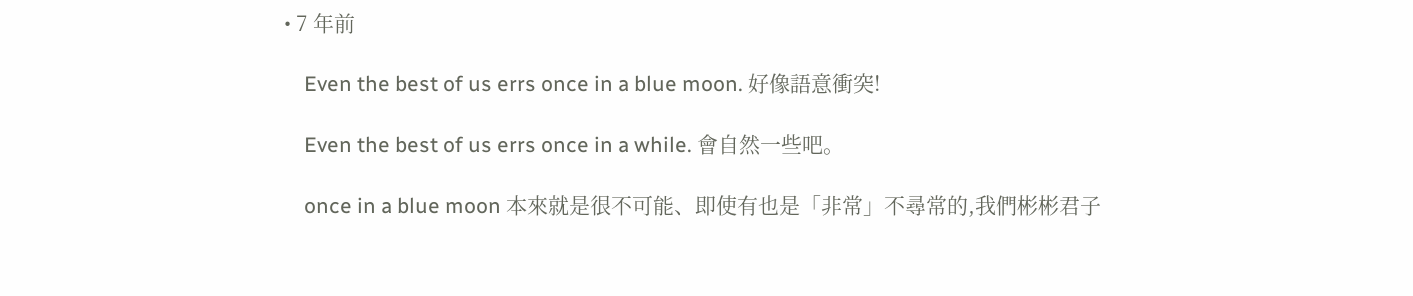• 7 年前

    Even the best of us errs once in a blue moon. 好像語意衝突!

    Even the best of us errs once in a while. 會自然一些吧。

    once in a blue moon 本來就是很不可能、即使有也是「非常」不尋常的,我們彬彬君子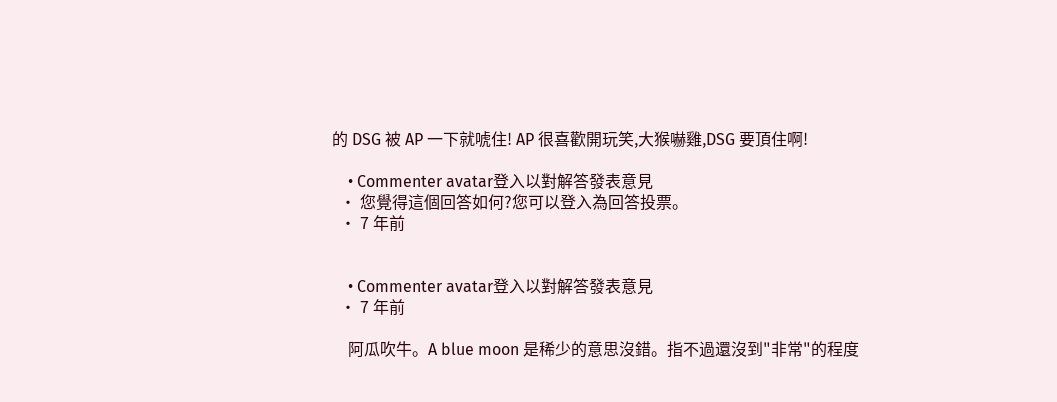的 DSG 被 AP 一下就唬住! AP 很喜歡開玩笑,大猴嚇雞,DSG 要頂住啊!

    • Commenter avatar登入以對解答發表意見
  • 您覺得這個回答如何?您可以登入為回答投票。
  • 7 年前


    • Commenter avatar登入以對解答發表意見
  • 7 年前

    阿瓜吹牛。A blue moon 是稀少的意思沒錯。指不過還沒到"非常"的程度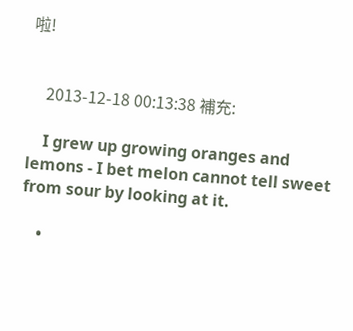啦!


    2013-12-18 00:13:38 補充:

    I grew up growing oranges and lemons - I bet melon cannot tell sweet from sour by looking at it.

    •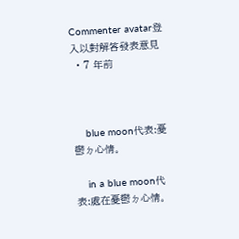Commenter avatar登入以對解答發表意見
  • 7 年前



    blue moon代表:憂鬱ㄉ心情。

    in a blue moon代表:處在憂鬱ㄉ心情。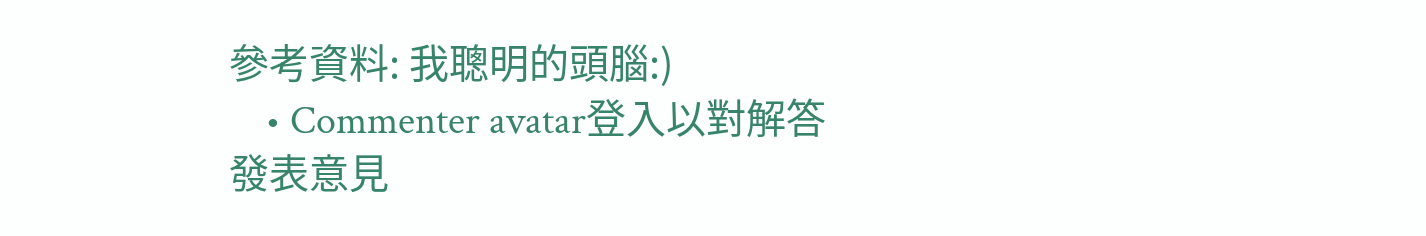參考資料: 我聰明的頭腦:)
    • Commenter avatar登入以對解答發表意見